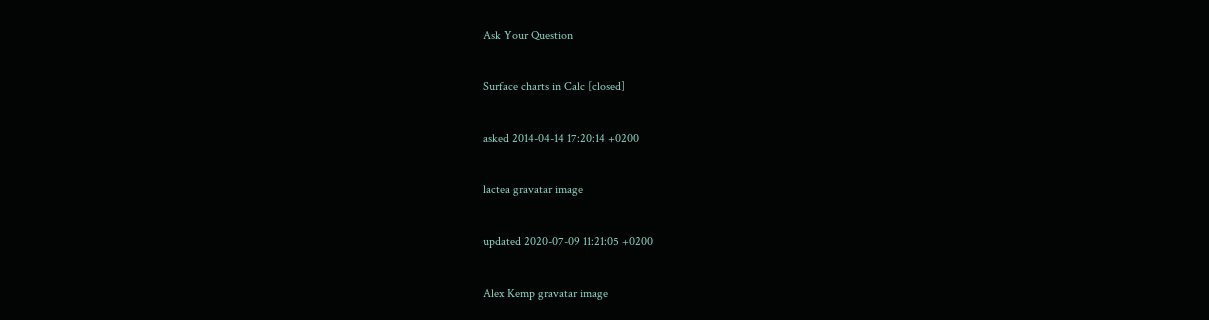Ask Your Question

Surface charts in Calc [closed]

asked 2014-04-14 17:20:14 +0200

lactea gravatar image

updated 2020-07-09 11:21:05 +0200

Alex Kemp gravatar image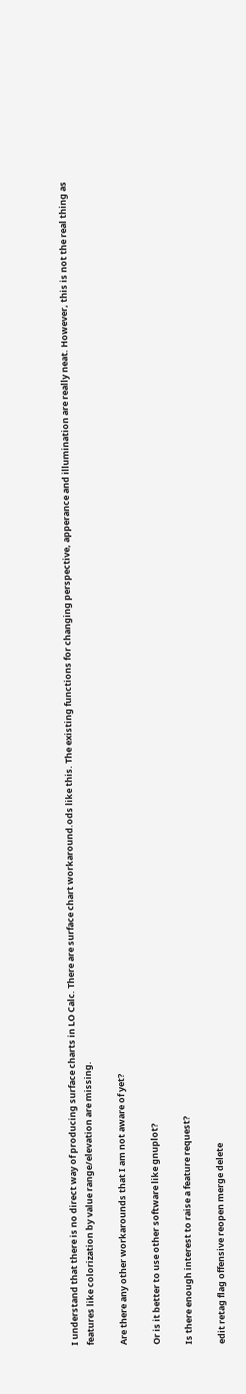I understand that there is no direct way of producing surface charts in LO Calc. There are surface chart workaround.ods like this. The existing functions for changing perspective, apperance and illumination are really neat. However, this is not the real thing as features like colorization by value range/elevation are missing.

Are there any other workarounds that I am not aware of yet?

Or is it better to use other software like gnuplot?

Is there enough interest to raise a feature request?

edit retag flag offensive reopen merge delete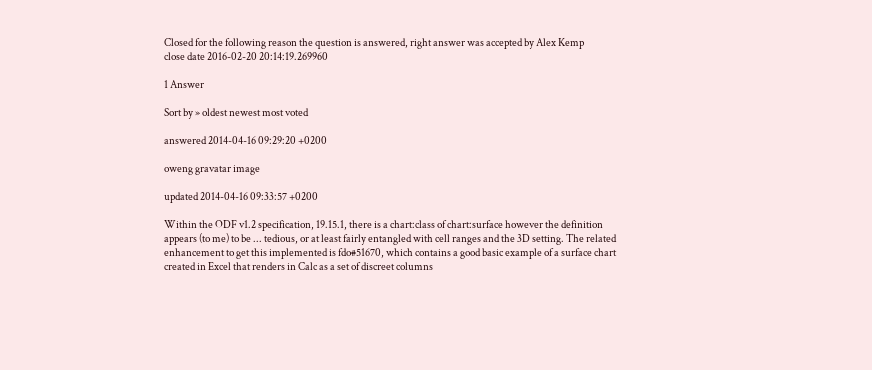Closed for the following reason the question is answered, right answer was accepted by Alex Kemp
close date 2016-02-20 20:14:19.269960

1 Answer

Sort by » oldest newest most voted

answered 2014-04-16 09:29:20 +0200

oweng gravatar image

updated 2014-04-16 09:33:57 +0200

Within the ODF v1.2 specification, 19.15.1, there is a chart:class of chart:surface however the definition appears (to me) to be ... tedious, or at least fairly entangled with cell ranges and the 3D setting. The related enhancement to get this implemented is fdo#51670, which contains a good basic example of a surface chart created in Excel that renders in Calc as a set of discreet columns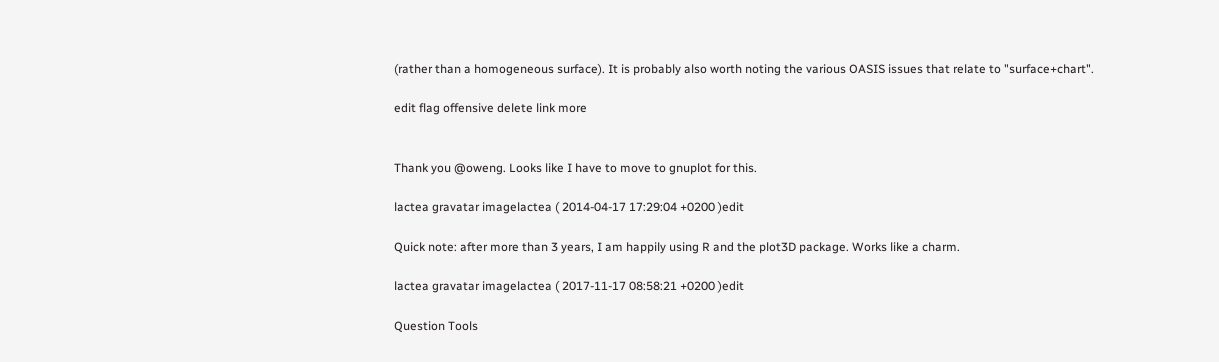(rather than a homogeneous surface). It is probably also worth noting the various OASIS issues that relate to "surface+chart".

edit flag offensive delete link more


Thank you @oweng. Looks like I have to move to gnuplot for this.

lactea gravatar imagelactea ( 2014-04-17 17:29:04 +0200 )edit

Quick note: after more than 3 years, I am happily using R and the plot3D package. Works like a charm.

lactea gravatar imagelactea ( 2017-11-17 08:58:21 +0200 )edit

Question Tools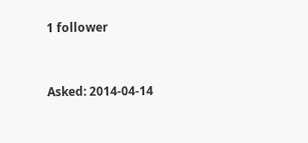1 follower


Asked: 2014-04-14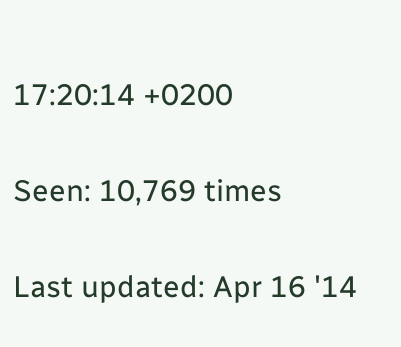17:20:14 +0200

Seen: 10,769 times

Last updated: Apr 16 '14